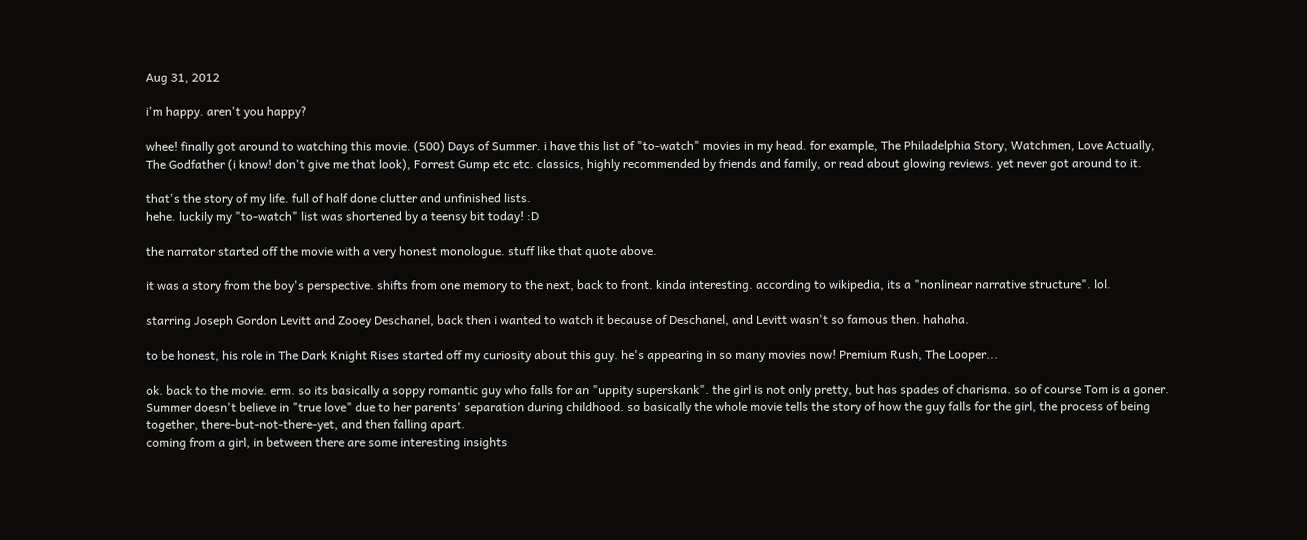Aug 31, 2012

i'm happy. aren't you happy?

whee! finally got around to watching this movie. (500) Days of Summer. i have this list of "to-watch" movies in my head. for example, The Philadelphia Story, Watchmen, Love Actually, The Godfather (i know! don't give me that look), Forrest Gump etc etc. classics, highly recommended by friends and family, or read about glowing reviews. yet never got around to it.

that's the story of my life. full of half done clutter and unfinished lists.
hehe. luckily my "to-watch" list was shortened by a teensy bit today! :D

the narrator started off the movie with a very honest monologue. stuff like that quote above.

it was a story from the boy's perspective. shifts from one memory to the next, back to front. kinda interesting. according to wikipedia, its a "nonlinear narrative structure". lol.

starring Joseph Gordon Levitt and Zooey Deschanel, back then i wanted to watch it because of Deschanel, and Levitt wasn't so famous then. hahaha.

to be honest, his role in The Dark Knight Rises started off my curiosity about this guy. he's appearing in so many movies now! Premium Rush, The Looper...

ok. back to the movie. erm. so its basically a soppy romantic guy who falls for an "uppity superskank". the girl is not only pretty, but has spades of charisma. so of course Tom is a goner. Summer doesn't believe in "true love" due to her parents' separation during childhood. so basically the whole movie tells the story of how the guy falls for the girl, the process of being together, there-but-not-there-yet, and then falling apart.
coming from a girl, in between there are some interesting insights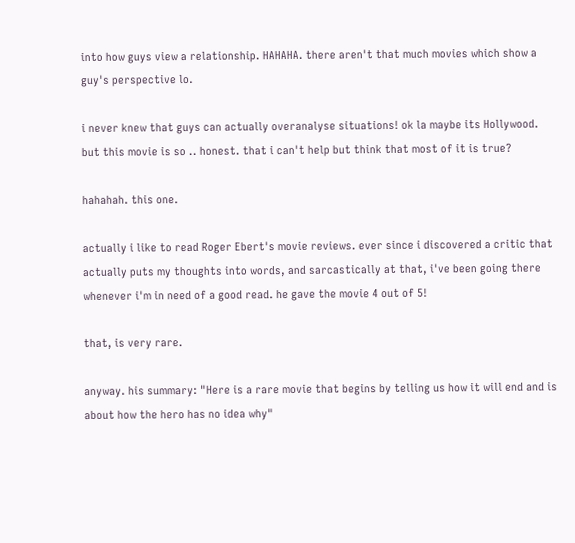into how guys view a relationship. HAHAHA. there aren't that much movies which show a guy's perspective lo.

i never knew that guys can actually overanalyse situations! ok la maybe its Hollywood. but this movie is so .. honest. that i can't help but think that most of it is true?

hahahah. this one.

actually i like to read Roger Ebert's movie reviews. ever since i discovered a critic that actually puts my thoughts into words, and sarcastically at that, i've been going there whenever i'm in need of a good read. he gave the movie 4 out of 5!

that, is very rare.

anyway. his summary: "Here is a rare movie that begins by telling us how it will end and is about how the hero has no idea why"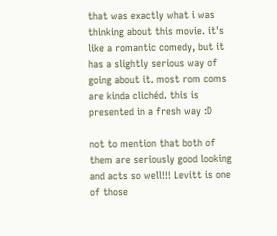that was exactly what i was thinking about this movie. it's like a romantic comedy, but it has a slightly serious way of going about it. most rom coms are kinda clichéd. this is presented in a fresh way :D

not to mention that both of them are seriously good looking and acts so well!!! Levitt is one of those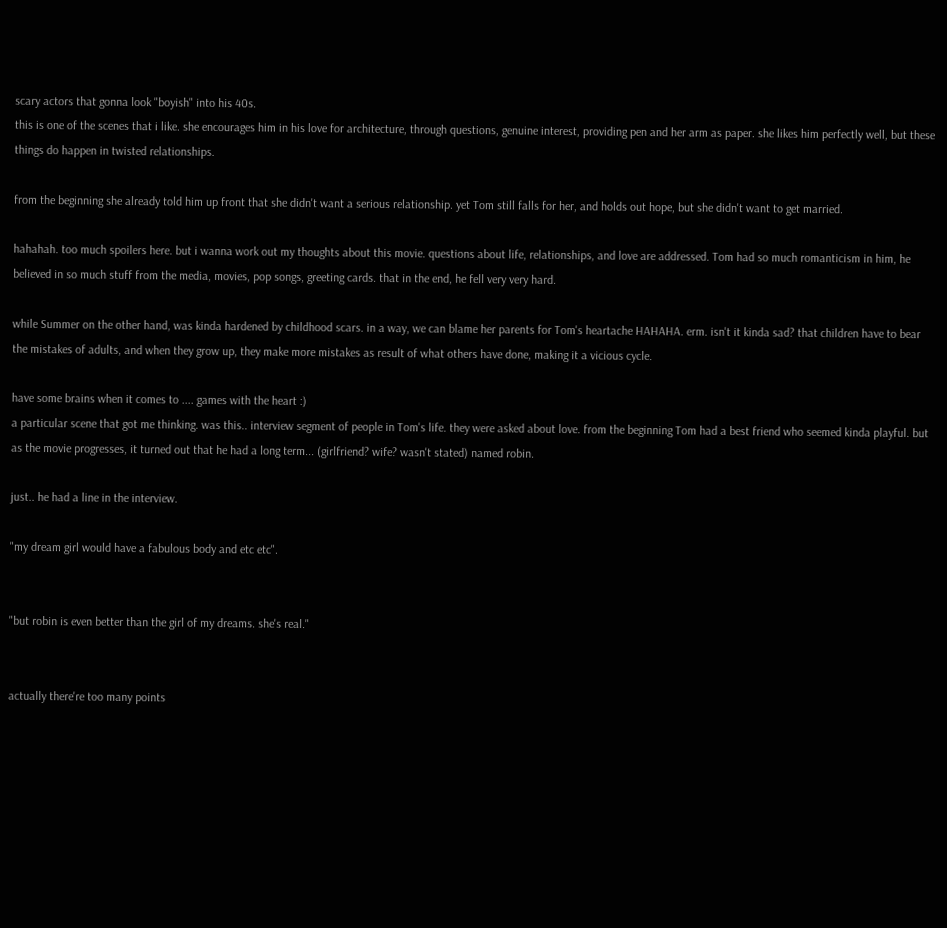scary actors that gonna look "boyish" into his 40s.
this is one of the scenes that i like. she encourages him in his love for architecture, through questions, genuine interest, providing pen and her arm as paper. she likes him perfectly well, but these things do happen in twisted relationships.

from the beginning she already told him up front that she didn't want a serious relationship. yet Tom still falls for her, and holds out hope, but she didn't want to get married.

hahahah. too much spoilers here. but i wanna work out my thoughts about this movie. questions about life, relationships, and love are addressed. Tom had so much romanticism in him, he believed in so much stuff from the media, movies, pop songs, greeting cards. that in the end, he fell very very hard.

while Summer on the other hand, was kinda hardened by childhood scars. in a way, we can blame her parents for Tom's heartache HAHAHA. erm. isn't it kinda sad? that children have to bear the mistakes of adults, and when they grow up, they make more mistakes as result of what others have done, making it a vicious cycle.

have some brains when it comes to .... games with the heart :)
a particular scene that got me thinking. was this.. interview segment of people in Tom's life. they were asked about love. from the beginning Tom had a best friend who seemed kinda playful. but as the movie progresses, it turned out that he had a long term... (girlfriend? wife? wasn't stated) named robin.

just.. he had a line in the interview.

"my dream girl would have a fabulous body and etc etc".


"but robin is even better than the girl of my dreams. she's real."


actually there're too many points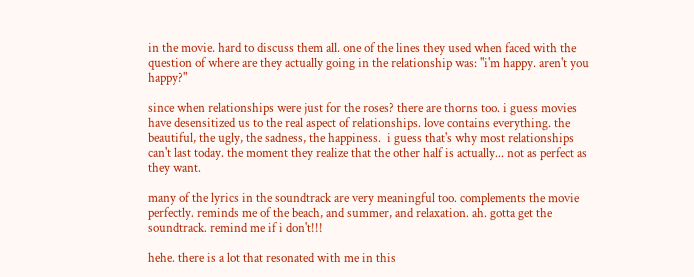in the movie. hard to discuss them all. one of the lines they used when faced with the question of where are they actually going in the relationship was: "i'm happy. aren't you happy?"

since when relationships were just for the roses? there are thorns too. i guess movies have desensitized us to the real aspect of relationships. love contains everything. the beautiful, the ugly, the sadness, the happiness.  i guess that's why most relationships can't last today. the moment they realize that the other half is actually... not as perfect as they want.

many of the lyrics in the soundtrack are very meaningful too. complements the movie perfectly. reminds me of the beach, and summer, and relaxation. ah. gotta get the soundtrack. remind me if i don't!!!

hehe. there is a lot that resonated with me in this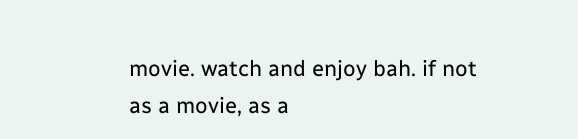movie. watch and enjoy bah. if not as a movie, as a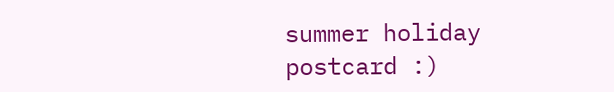summer holiday postcard :)